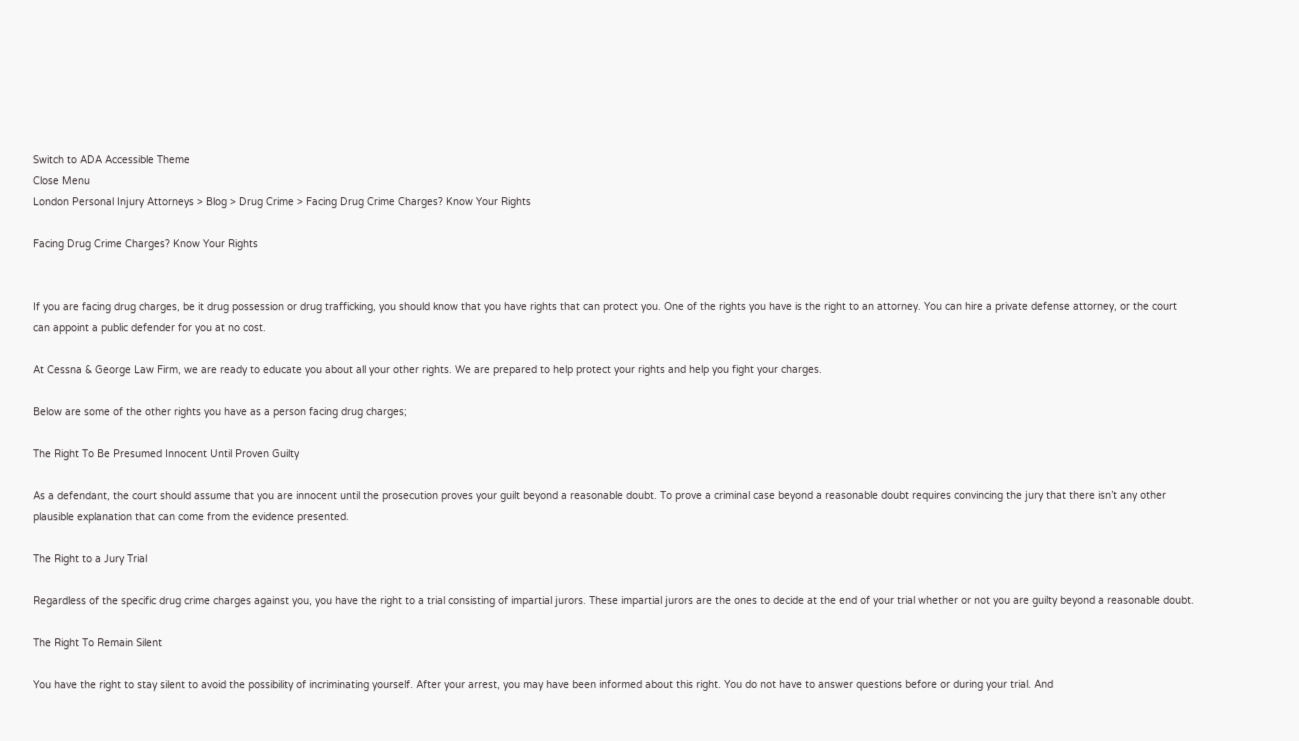Switch to ADA Accessible Theme
Close Menu
London Personal Injury Attorneys > Blog > Drug Crime > Facing Drug Crime Charges? Know Your Rights

Facing Drug Crime Charges? Know Your Rights


If you are facing drug charges, be it drug possession or drug trafficking, you should know that you have rights that can protect you. One of the rights you have is the right to an attorney. You can hire a private defense attorney, or the court can appoint a public defender for you at no cost.

At Cessna & George Law Firm, we are ready to educate you about all your other rights. We are prepared to help protect your rights and help you fight your charges.

Below are some of the other rights you have as a person facing drug charges;

The Right To Be Presumed Innocent Until Proven Guilty

As a defendant, the court should assume that you are innocent until the prosecution proves your guilt beyond a reasonable doubt. To prove a criminal case beyond a reasonable doubt requires convincing the jury that there isn’t any other plausible explanation that can come from the evidence presented.

The Right to a Jury Trial

Regardless of the specific drug crime charges against you, you have the right to a trial consisting of impartial jurors. These impartial jurors are the ones to decide at the end of your trial whether or not you are guilty beyond a reasonable doubt.

The Right To Remain Silent

You have the right to stay silent to avoid the possibility of incriminating yourself. After your arrest, you may have been informed about this right. You do not have to answer questions before or during your trial. And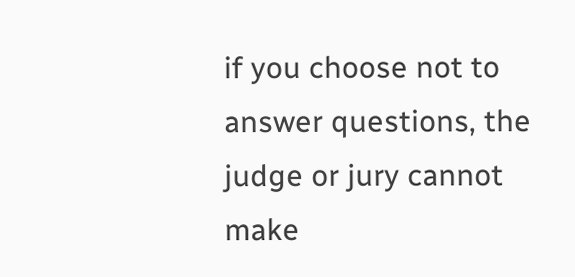if you choose not to answer questions, the judge or jury cannot make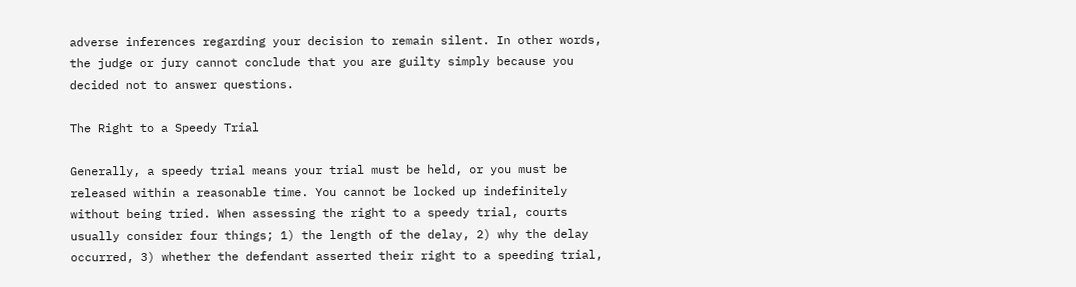adverse inferences regarding your decision to remain silent. In other words, the judge or jury cannot conclude that you are guilty simply because you decided not to answer questions.

The Right to a Speedy Trial

Generally, a speedy trial means your trial must be held, or you must be released within a reasonable time. You cannot be locked up indefinitely without being tried. When assessing the right to a speedy trial, courts usually consider four things; 1) the length of the delay, 2) why the delay occurred, 3) whether the defendant asserted their right to a speeding trial,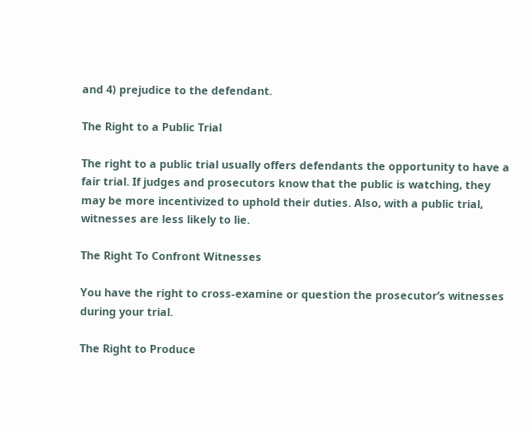and 4) prejudice to the defendant.

The Right to a Public Trial

The right to a public trial usually offers defendants the opportunity to have a fair trial. If judges and prosecutors know that the public is watching, they may be more incentivized to uphold their duties. Also, with a public trial, witnesses are less likely to lie.

The Right To Confront Witnesses

You have the right to cross-examine or question the prosecutor’s witnesses during your trial.

The Right to Produce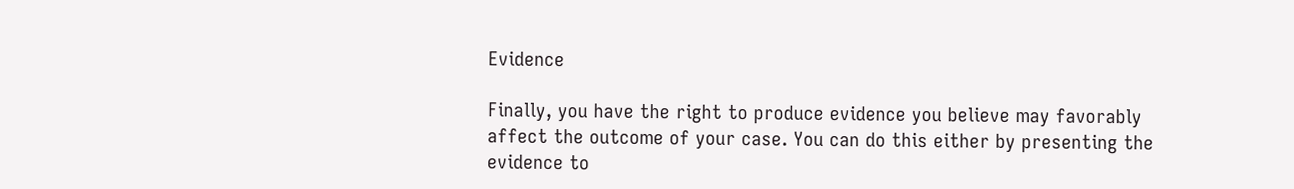Evidence

Finally, you have the right to produce evidence you believe may favorably affect the outcome of your case. You can do this either by presenting the evidence to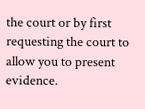the court or by first requesting the court to allow you to present evidence.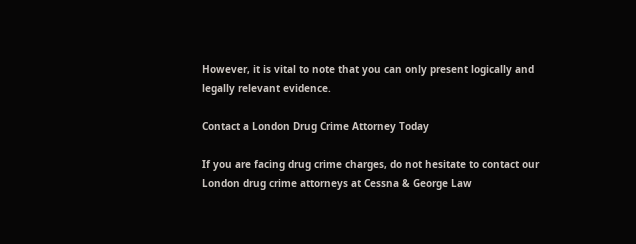However, it is vital to note that you can only present logically and legally relevant evidence.

Contact a London Drug Crime Attorney Today

If you are facing drug crime charges, do not hesitate to contact our London drug crime attorneys at Cessna & George Law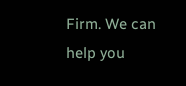Firm. We can help you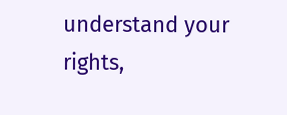understand your rights,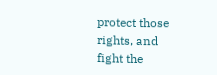protect those rights, and fight the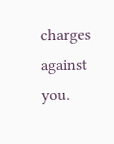charges against you.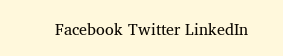Facebook Twitter LinkedIn